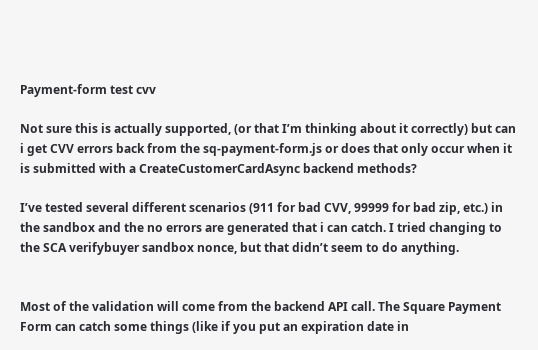Payment-form test cvv

Not sure this is actually supported, (or that I’m thinking about it correctly) but can i get CVV errors back from the sq-payment-form.js or does that only occur when it is submitted with a CreateCustomerCardAsync backend methods?

I’ve tested several different scenarios (911 for bad CVV, 99999 for bad zip, etc.) in the sandbox and the no errors are generated that i can catch. I tried changing to the SCA verifybuyer sandbox nonce, but that didn’t seem to do anything.


Most of the validation will come from the backend API call. The Square Payment Form can catch some things (like if you put an expiration date in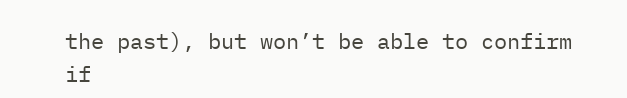the past), but won’t be able to confirm if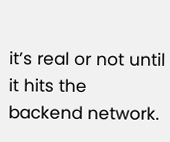it’s real or not until it hits the backend network.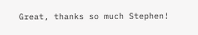Great, thanks so much Stephen!